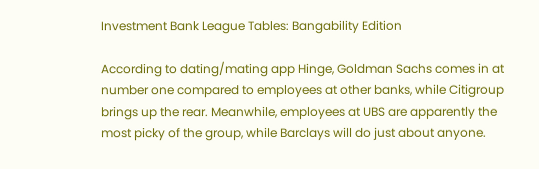Investment Bank League Tables: Bangability Edition

According to dating/mating app Hinge, Goldman Sachs comes in at number one compared to employees at other banks, while Citigroup brings up the rear. Meanwhile, employees at UBS are apparently the most picky of the group, while Barclays will do just about anyone.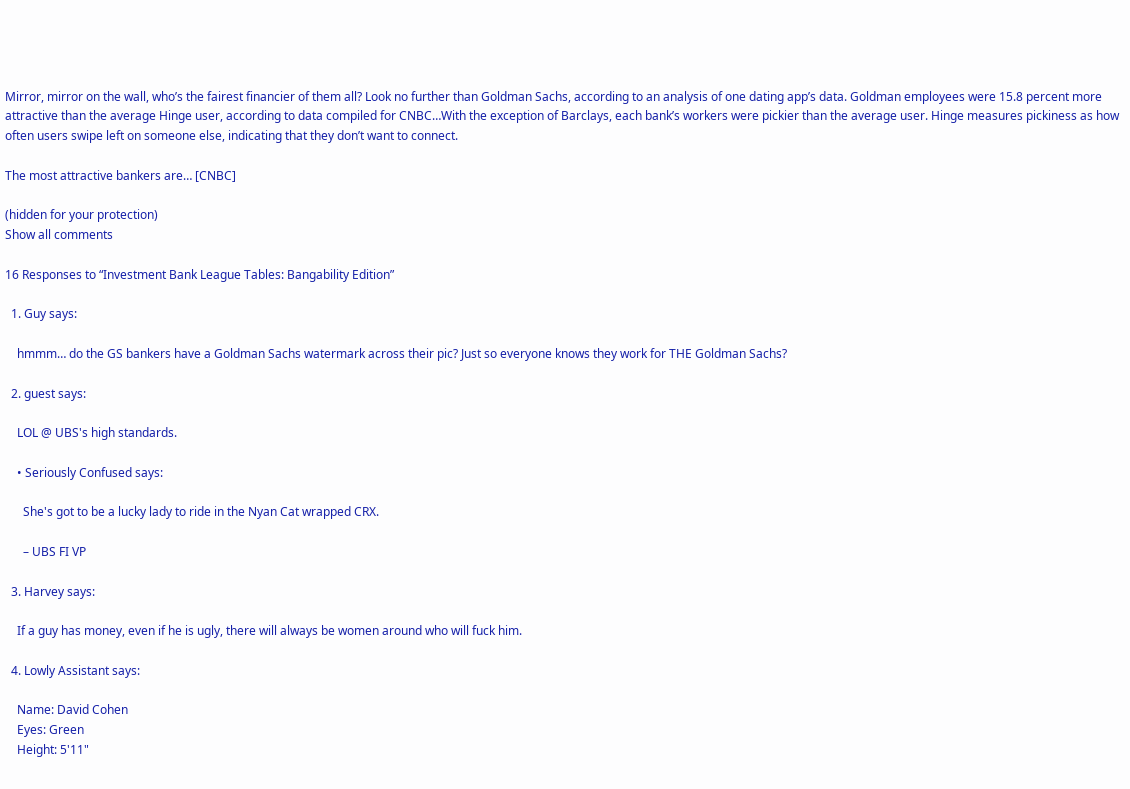Mirror, mirror on the wall, who’s the fairest financier of them all? Look no further than Goldman Sachs, according to an analysis of one dating app’s data. Goldman employees were 15.8 percent more attractive than the average Hinge user, according to data compiled for CNBC…With the exception of Barclays, each bank’s workers were pickier than the average user. Hinge measures pickiness as how often users swipe left on someone else, indicating that they don’t want to connect.

The most attractive bankers are… [CNBC]

(hidden for your protection)
Show all comments

16 Responses to “Investment Bank League Tables: Bangability Edition”

  1. Guy says:

    hmmm… do the GS bankers have a Goldman Sachs watermark across their pic? Just so everyone knows they work for THE Goldman Sachs?

  2. guest says:

    LOL @ UBS's high standards.

    • Seriously Confused says:

      She's got to be a lucky lady to ride in the Nyan Cat wrapped CRX.

      – UBS FI VP

  3. Harvey says:

    If a guy has money, even if he is ugly, there will always be women around who will fuck him.

  4. Lowly Assistant says:

    Name: David Cohen
    Eyes: Green
    Height: 5'11"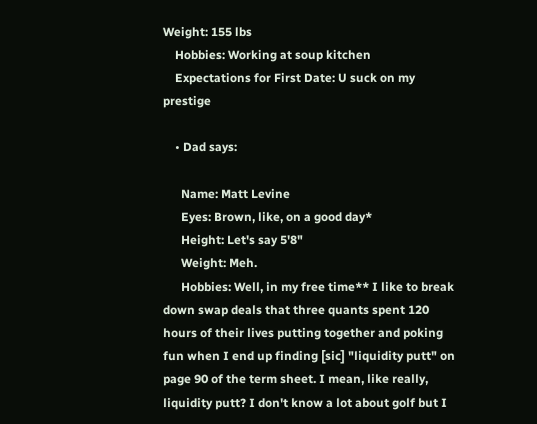Weight: 155 lbs
    Hobbies: Working at soup kitchen
    Expectations for First Date: U suck on my prestige

    • Dad says:

      Name: Matt Levine
      Eyes: Brown, like, on a good day*
      Height: Let's say 5'8"
      Weight: Meh.
      Hobbies: Well, in my free time** I like to break down swap deals that three quants spent 120 hours of their lives putting together and poking fun when I end up finding [sic] "liquidity putt" on page 90 of the term sheet. I mean, like really, liquidity putt? I don't know a lot about golf but I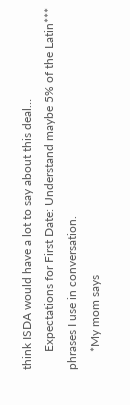think ISDA would have a lot to say about this deal…
      Expectations for First Date: Understand maybe 5% of the Latin*** phrases I use in conversation.
      *My mom says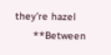they're hazel
      **Between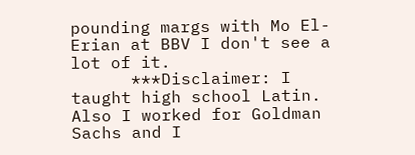pounding margs with Mo El-Erian at BBV I don't see a lot of it.
      ***Disclaimer: I taught high school Latin. Also I worked for Goldman Sachs and I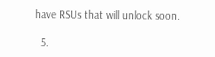have RSUs that will unlock soon.

  5.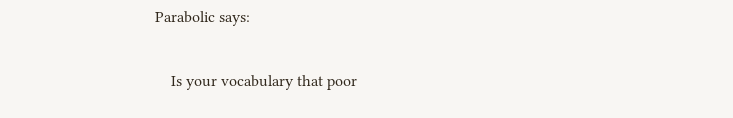Parabolic says:

    Is your vocabulary that poor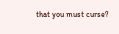that you must curse?